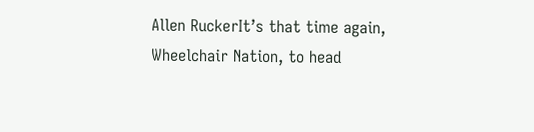Allen RuckerIt’s that time again, Wheelchair Nation, to head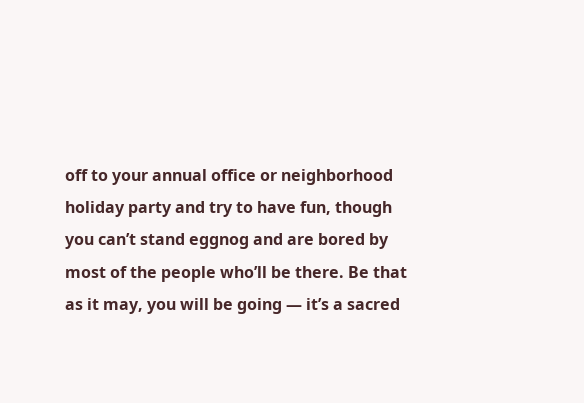off to your annual office or neighborhood holiday party and try to have fun, though you can’t stand eggnog and are bored by most of the people who’ll be there. Be that as it may, you will be going — it’s a sacred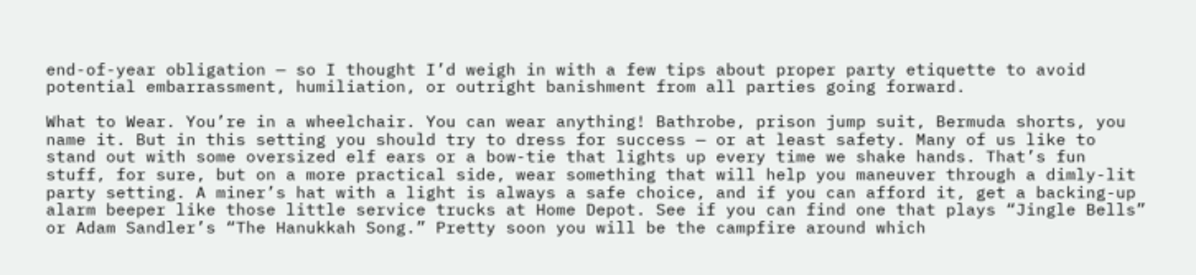end-of-year obligation — so I thought I’d weigh in with a few tips about proper party etiquette to avoid potential embarrassment, humiliation, or outright banishment from all parties going forward.

What to Wear. You’re in a wheelchair. You can wear anything! Bathrobe, prison jump suit, Bermuda shorts, you name it. But in this setting you should try to dress for success — or at least safety. Many of us like to stand out with some oversized elf ears or a bow-tie that lights up every time we shake hands. That’s fun stuff, for sure, but on a more practical side, wear something that will help you maneuver through a dimly-lit party setting. A miner’s hat with a light is always a safe choice, and if you can afford it, get a backing-up alarm beeper like those little service trucks at Home Depot. See if you can find one that plays “Jingle Bells” or Adam Sandler’s “The Hanukkah Song.” Pretty soon you will be the campfire around which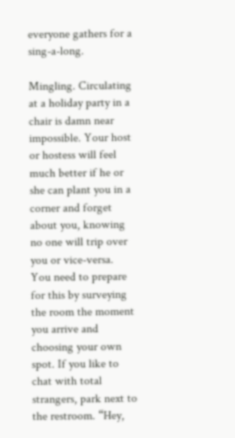everyone gathers for a sing-a-long.

Mingling. Circulating at a holiday party in a chair is damn near impossible. Your host or hostess will feel much better if he or she can plant you in a corner and forget about you, knowing no one will trip over you or vice-versa. You need to prepare for this by surveying the room the moment you arrive and choosing your own spot. If you like to chat with total strangers, park next to the restroom. “Hey,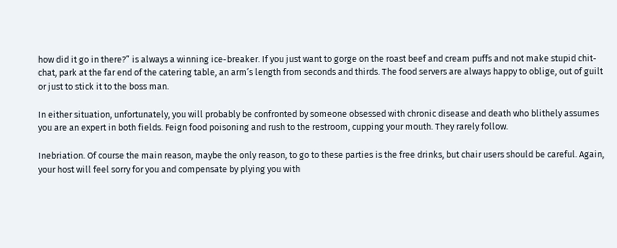how did it go in there?” is always a winning ice-breaker. If you just want to gorge on the roast beef and cream puffs and not make stupid chit-chat, park at the far end of the catering table, an arm’s length from seconds and thirds. The food servers are always happy to oblige, out of guilt or just to stick it to the boss man.

In either situation, unfortunately, you will probably be confronted by someone obsessed with chronic disease and death who blithely assumes you are an expert in both fields. Feign food poisoning and rush to the restroom, cupping your mouth. They rarely follow.

Inebriation. Of course the main reason, maybe the only reason, to go to these parties is the free drinks, but chair users should be careful. Again, your host will feel sorry for you and compensate by plying you with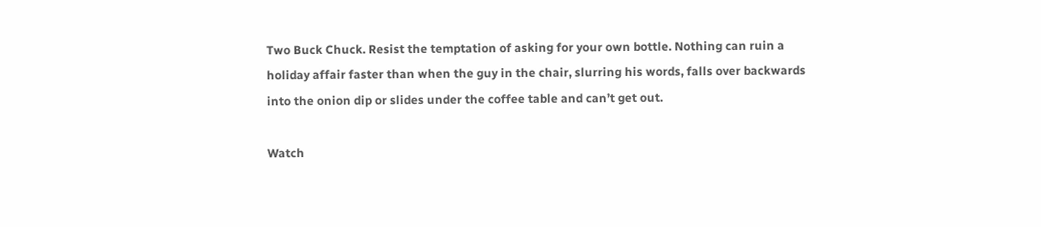Two Buck Chuck. Resist the temptation of asking for your own bottle. Nothing can ruin a holiday affair faster than when the guy in the chair, slurring his words, falls over backwards into the onion dip or slides under the coffee table and can’t get out.

Watch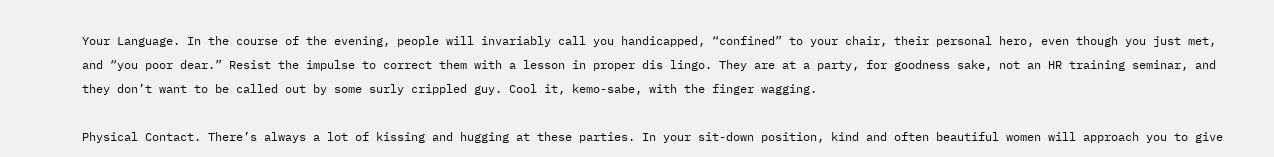Your Language. In the course of the evening, people will invariably call you handicapped, “confined” to your chair, their personal hero, even though you just met, and “you poor dear.” Resist the impulse to correct them with a lesson in proper dis lingo. They are at a party, for goodness sake, not an HR training seminar, and they don’t want to be called out by some surly crippled guy. Cool it, kemo-sabe, with the finger wagging.

Physical Contact. There’s always a lot of kissing and hugging at these parties. In your sit-down position, kind and often beautiful women will approach you to give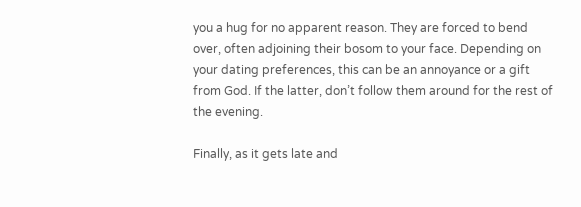you a hug for no apparent reason. They are forced to bend over, often adjoining their bosom to your face. Depending on your dating preferences, this can be an annoyance or a gift from God. If the latter, don’t follow them around for the rest of the evening.

Finally, as it gets late and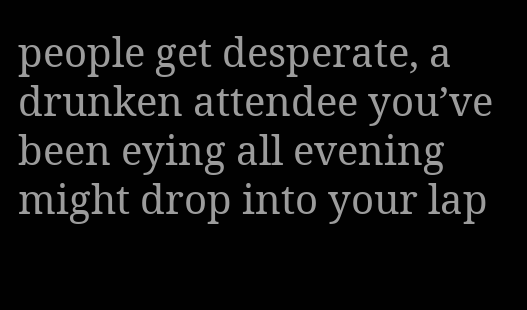people get desperate, a drunken attendee you’ve been eying all evening might drop into your lap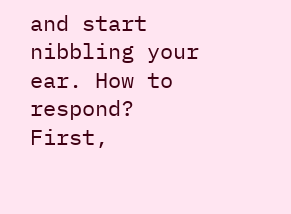and start nibbling your ear. How to respond? First,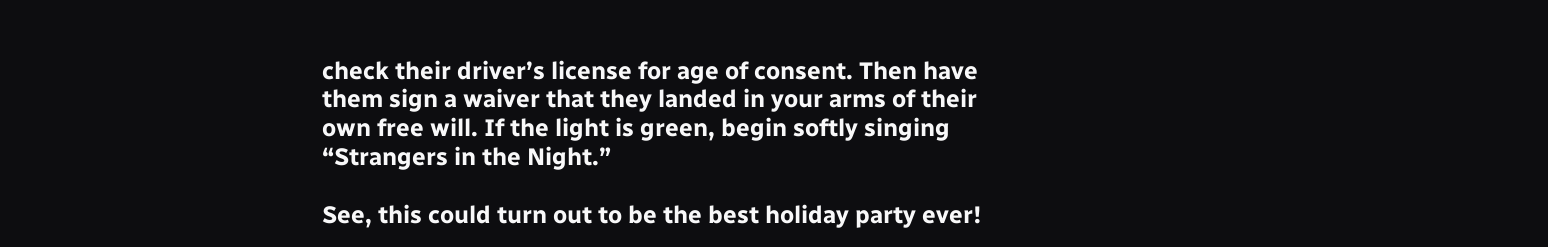check their driver’s license for age of consent. Then have them sign a waiver that they landed in your arms of their own free will. If the light is green, begin softly singing “Strangers in the Night.”

See, this could turn out to be the best holiday party ever!